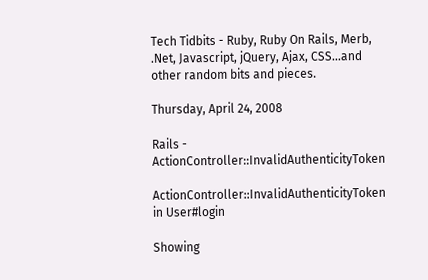Tech Tidbits - Ruby, Ruby On Rails, Merb, .Net, Javascript, jQuery, Ajax, CSS...and other random bits and pieces.

Thursday, April 24, 2008

Rails - ActionController::InvalidAuthenticityToken

ActionController::InvalidAuthenticityToken in User#login

Showing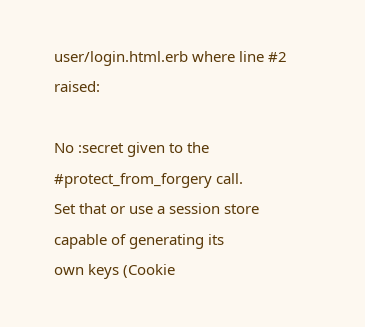user/login.html.erb where line #2 raised:

No :secret given to the #protect_from_forgery call.
Set that or use a session store capable of generating its
own keys (Cookie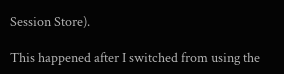Session Store).

This happened after I switched from using the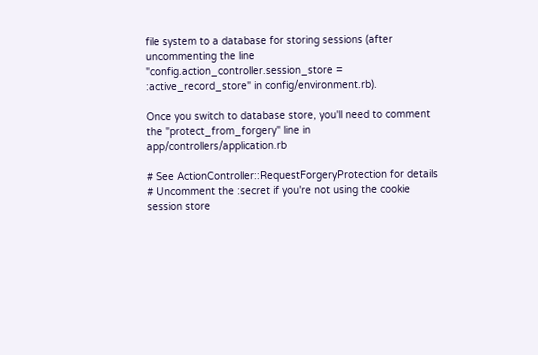file system to a database for storing sessions (after uncommenting the line "config.action_controller.session_store = :active_record_store" in config/environment.rb).

Once you switch to database store, you'll need to comment the "protect_from_forgery" line in app/controllers/application.rb

# See ActionController::RequestForgeryProtection for details
# Uncomment the :secret if you're not using the cookie session store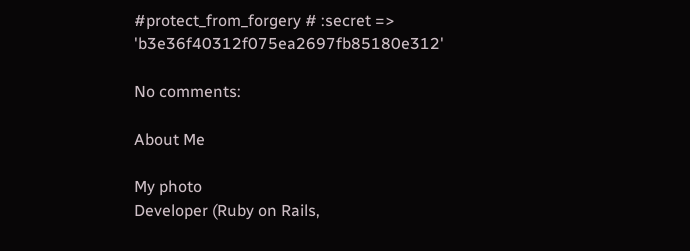#protect_from_forgery # :secret => 'b3e36f40312f075ea2697fb85180e312'

No comments:

About Me

My photo
Developer (Ruby on Rails,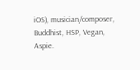iOS), musician/composer, Buddhist, HSP, Vegan, Aspie.